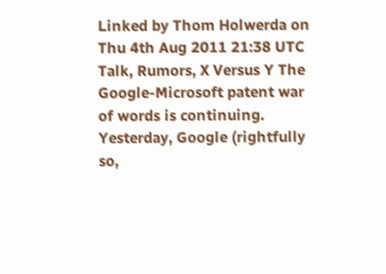Linked by Thom Holwerda on Thu 4th Aug 2011 21:38 UTC
Talk, Rumors, X Versus Y The Google-Microsoft patent war of words is continuing. Yesterday, Google (rightfully so,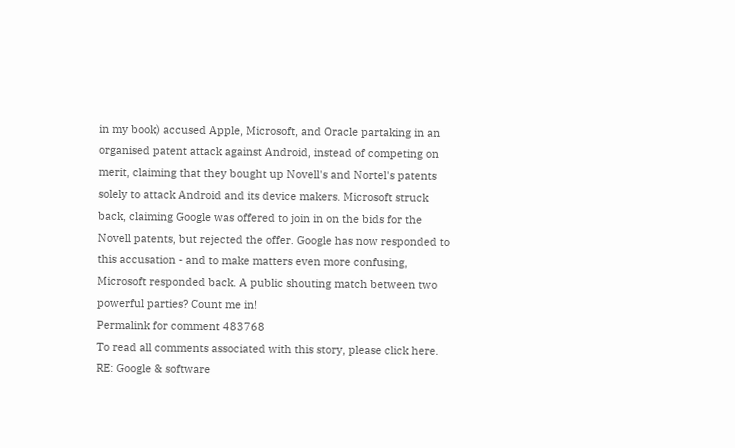in my book) accused Apple, Microsoft, and Oracle partaking in an organised patent attack against Android, instead of competing on merit, claiming that they bought up Novell's and Nortel's patents solely to attack Android and its device makers. Microsoft struck back, claiming Google was offered to join in on the bids for the Novell patents, but rejected the offer. Google has now responded to this accusation - and to make matters even more confusing, Microsoft responded back. A public shouting match between two powerful parties? Count me in!
Permalink for comment 483768
To read all comments associated with this story, please click here.
RE: Google & software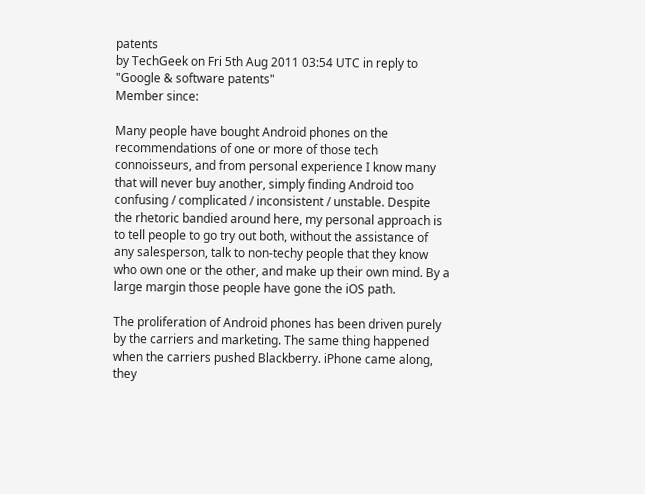patents
by TechGeek on Fri 5th Aug 2011 03:54 UTC in reply to "Google & software patents"
Member since:

Many people have bought Android phones on the recommendations of one or more of those tech connoisseurs, and from personal experience I know many that will never buy another, simply finding Android too confusing / complicated / inconsistent / unstable. Despite the rhetoric bandied around here, my personal approach is to tell people to go try out both, without the assistance of any salesperson, talk to non-techy people that they know who own one or the other, and make up their own mind. By a large margin those people have gone the iOS path.

The proliferation of Android phones has been driven purely by the carriers and marketing. The same thing happened when the carriers pushed Blackberry. iPhone came along, they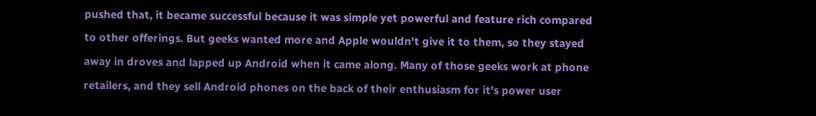pushed that, it became successful because it was simple yet powerful and feature rich compared to other offerings. But geeks wanted more and Apple wouldn't give it to them, so they stayed away in droves and lapped up Android when it came along. Many of those geeks work at phone retailers, and they sell Android phones on the back of their enthusiasm for it's power user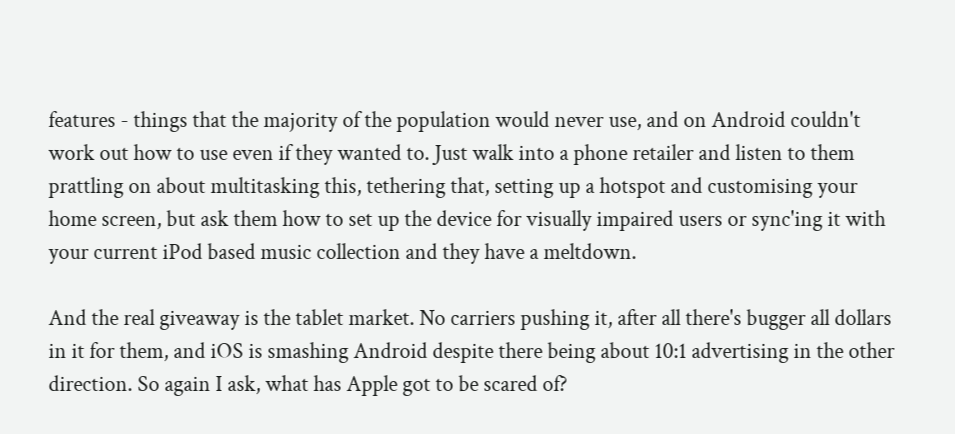features - things that the majority of the population would never use, and on Android couldn't work out how to use even if they wanted to. Just walk into a phone retailer and listen to them prattling on about multitasking this, tethering that, setting up a hotspot and customising your home screen, but ask them how to set up the device for visually impaired users or sync'ing it with your current iPod based music collection and they have a meltdown.

And the real giveaway is the tablet market. No carriers pushing it, after all there's bugger all dollars in it for them, and iOS is smashing Android despite there being about 10:1 advertising in the other direction. So again I ask, what has Apple got to be scared of?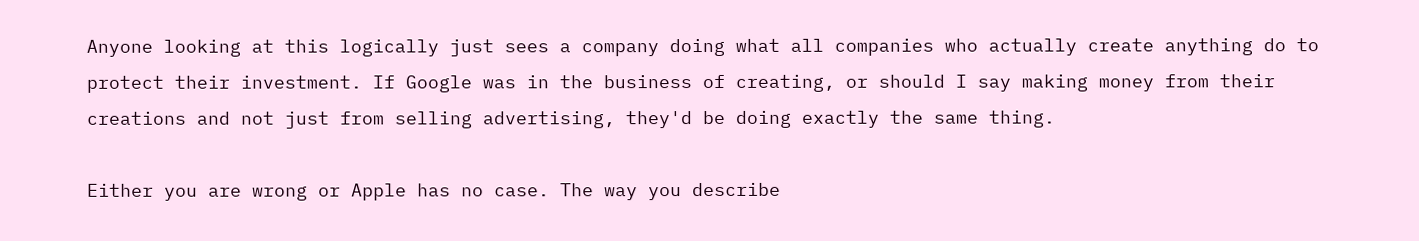Anyone looking at this logically just sees a company doing what all companies who actually create anything do to protect their investment. If Google was in the business of creating, or should I say making money from their creations and not just from selling advertising, they'd be doing exactly the same thing.

Either you are wrong or Apple has no case. The way you describe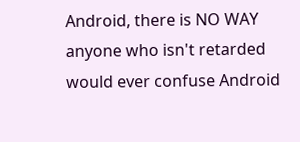Android, there is NO WAY anyone who isn't retarded would ever confuse Android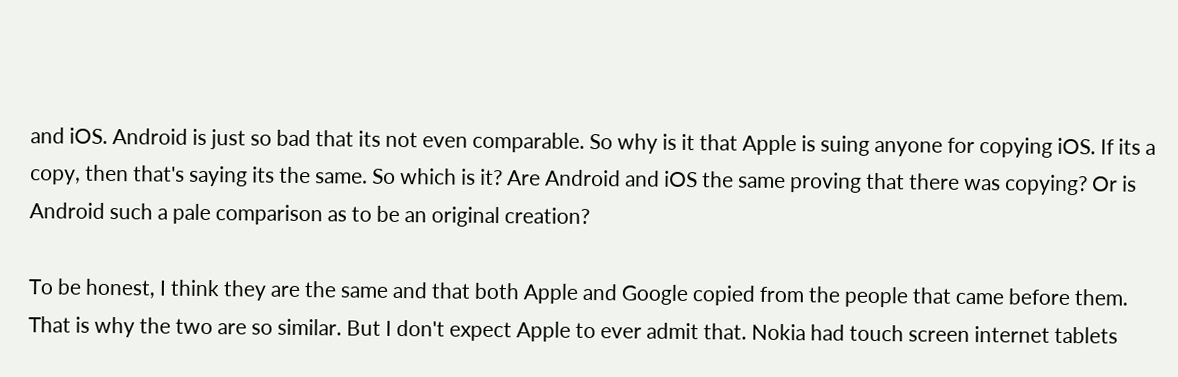and iOS. Android is just so bad that its not even comparable. So why is it that Apple is suing anyone for copying iOS. If its a copy, then that's saying its the same. So which is it? Are Android and iOS the same proving that there was copying? Or is Android such a pale comparison as to be an original creation?

To be honest, I think they are the same and that both Apple and Google copied from the people that came before them. That is why the two are so similar. But I don't expect Apple to ever admit that. Nokia had touch screen internet tablets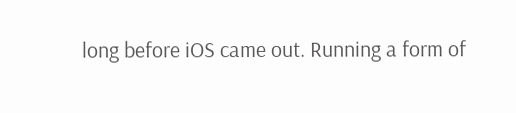long before iOS came out. Running a form of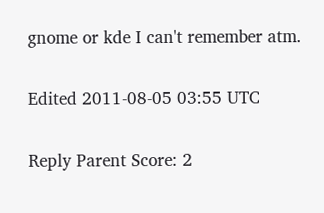gnome or kde I can't remember atm.

Edited 2011-08-05 03:55 UTC

Reply Parent Score: 2